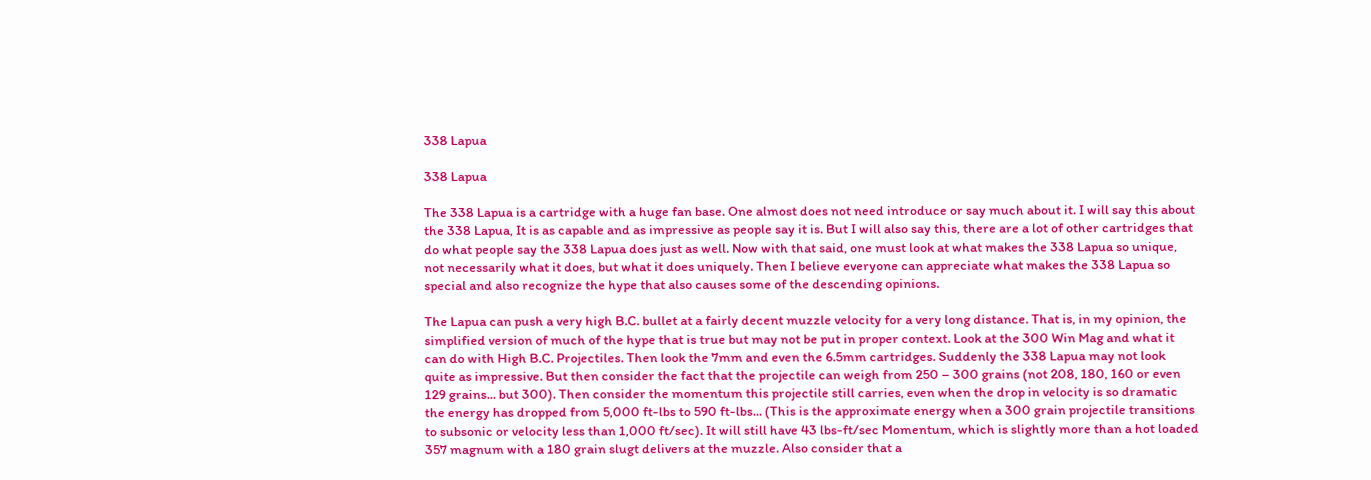338 Lapua

338 Lapua

The 338 Lapua is a cartridge with a huge fan base. One almost does not need introduce or say much about it. I will say this about the 338 Lapua, It is as capable and as impressive as people say it is. But I will also say this, there are a lot of other cartridges that do what people say the 338 Lapua does just as well. Now with that said, one must look at what makes the 338 Lapua so unique, not necessarily what it does, but what it does uniquely. Then I believe everyone can appreciate what makes the 338 Lapua so special and also recognize the hype that also causes some of the descending opinions.

The Lapua can push a very high B.C. bullet at a fairly decent muzzle velocity for a very long distance. That is, in my opinion, the simplified version of much of the hype that is true but may not be put in proper context. Look at the 300 Win Mag and what it can do with High B.C. Projectiles. Then look the 7mm and even the 6.5mm cartridges. Suddenly the 338 Lapua may not look quite as impressive. But then consider the fact that the projectile can weigh from 250 – 300 grains (not 208, 180, 160 or even 129 grains... but 300). Then consider the momentum this projectile still carries, even when the drop in velocity is so dramatic the energy has dropped from 5,000 ft-lbs to 590 ft-lbs... (This is the approximate energy when a 300 grain projectile transitions to subsonic or velocity less than 1,000 ft/sec). It will still have 43 lbs-ft/sec Momentum, which is slightly more than a hot loaded 357 magnum with a 180 grain slugt delivers at the muzzle. Also consider that a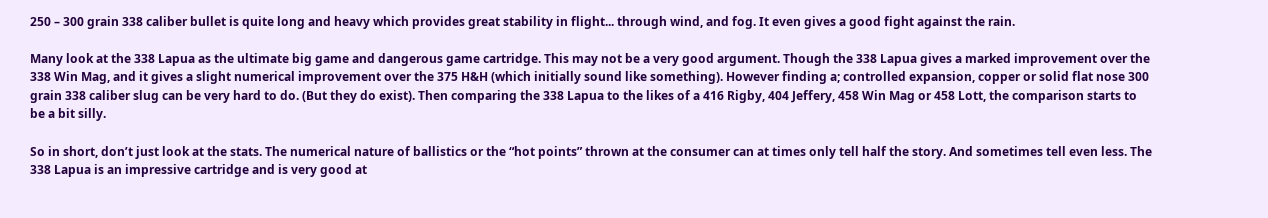250 – 300 grain 338 caliber bullet is quite long and heavy which provides great stability in flight... through wind, and fog. It even gives a good fight against the rain.

Many look at the 338 Lapua as the ultimate big game and dangerous game cartridge. This may not be a very good argument. Though the 338 Lapua gives a marked improvement over the 338 Win Mag, and it gives a slight numerical improvement over the 375 H&H (which initially sound like something). However finding a; controlled expansion, copper or solid flat nose 300 grain 338 caliber slug can be very hard to do. (But they do exist). Then comparing the 338 Lapua to the likes of a 416 Rigby, 404 Jeffery, 458 Win Mag or 458 Lott, the comparison starts to be a bit silly.

So in short, don’t just look at the stats. The numerical nature of ballistics or the “hot points” thrown at the consumer can at times only tell half the story. And sometimes tell even less. The 338 Lapua is an impressive cartridge and is very good at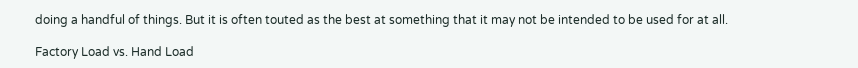doing a handful of things. But it is often touted as the best at something that it may not be intended to be used for at all.

Factory Load vs. Hand Load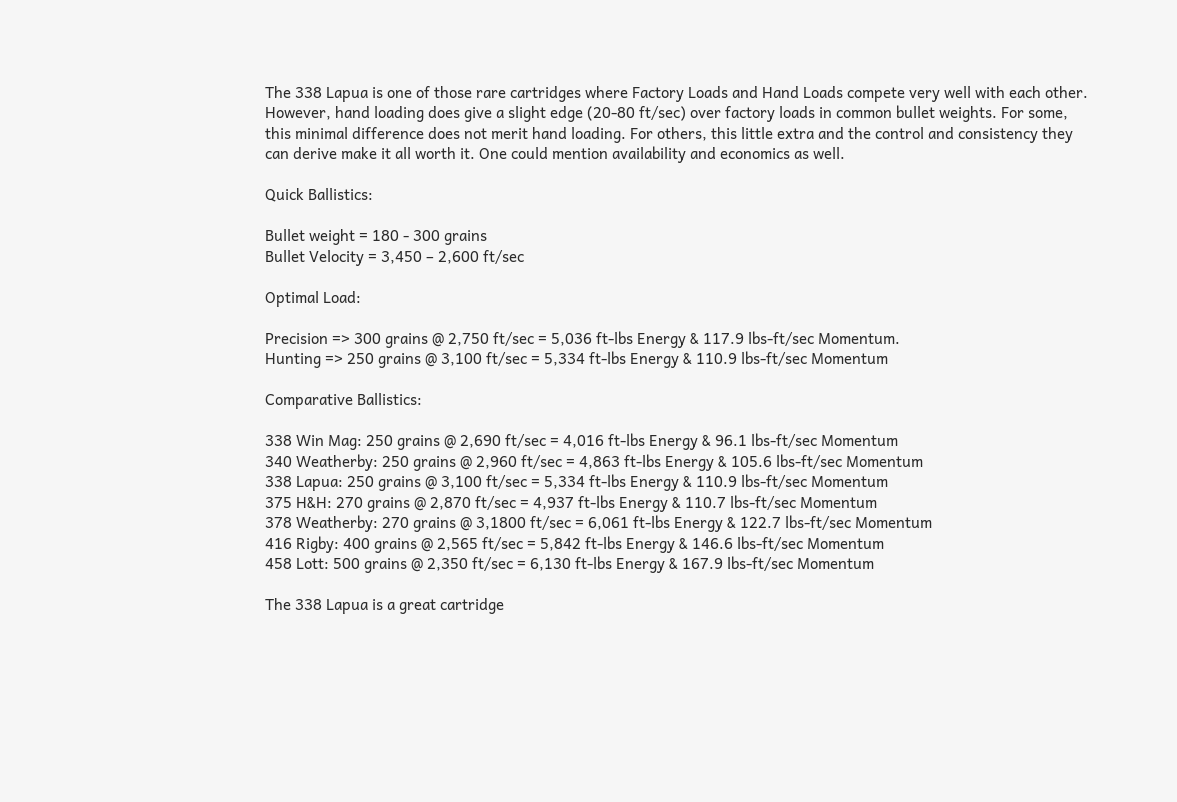The 338 Lapua is one of those rare cartridges where Factory Loads and Hand Loads compete very well with each other. However, hand loading does give a slight edge (20-80 ft/sec) over factory loads in common bullet weights. For some, this minimal difference does not merit hand loading. For others, this little extra and the control and consistency they can derive make it all worth it. One could mention availability and economics as well.

Quick Ballistics:

Bullet weight = 180 - 300 grains
Bullet Velocity = 3,450 – 2,600 ft/sec

Optimal Load:

Precision => 300 grains @ 2,750 ft/sec = 5,036 ft-lbs Energy & 117.9 lbs-ft/sec Momentum.
Hunting => 250 grains @ 3,100 ft/sec = 5,334 ft-lbs Energy & 110.9 lbs-ft/sec Momentum

Comparative Ballistics:

338 Win Mag: 250 grains @ 2,690 ft/sec = 4,016 ft-lbs Energy & 96.1 lbs-ft/sec Momentum
340 Weatherby: 250 grains @ 2,960 ft/sec = 4,863 ft-lbs Energy & 105.6 lbs-ft/sec Momentum
338 Lapua: 250 grains @ 3,100 ft/sec = 5,334 ft-lbs Energy & 110.9 lbs-ft/sec Momentum
375 H&H: 270 grains @ 2,870 ft/sec = 4,937 ft-lbs Energy & 110.7 lbs-ft/sec Momentum
378 Weatherby: 270 grains @ 3,1800 ft/sec = 6,061 ft-lbs Energy & 122.7 lbs-ft/sec Momentum
416 Rigby: 400 grains @ 2,565 ft/sec = 5,842 ft-lbs Energy & 146.6 lbs-ft/sec Momentum
458 Lott: 500 grains @ 2,350 ft/sec = 6,130 ft-lbs Energy & 167.9 lbs-ft/sec Momentum

The 338 Lapua is a great cartridge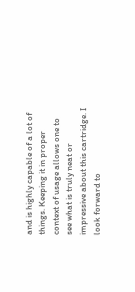and is highly capable of a lot of things. Keeping it in proper context of usage allows one to see what is truly neat or impressive about this cartridge. I look forward to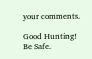your comments.

Good Hunting! Be Safe.